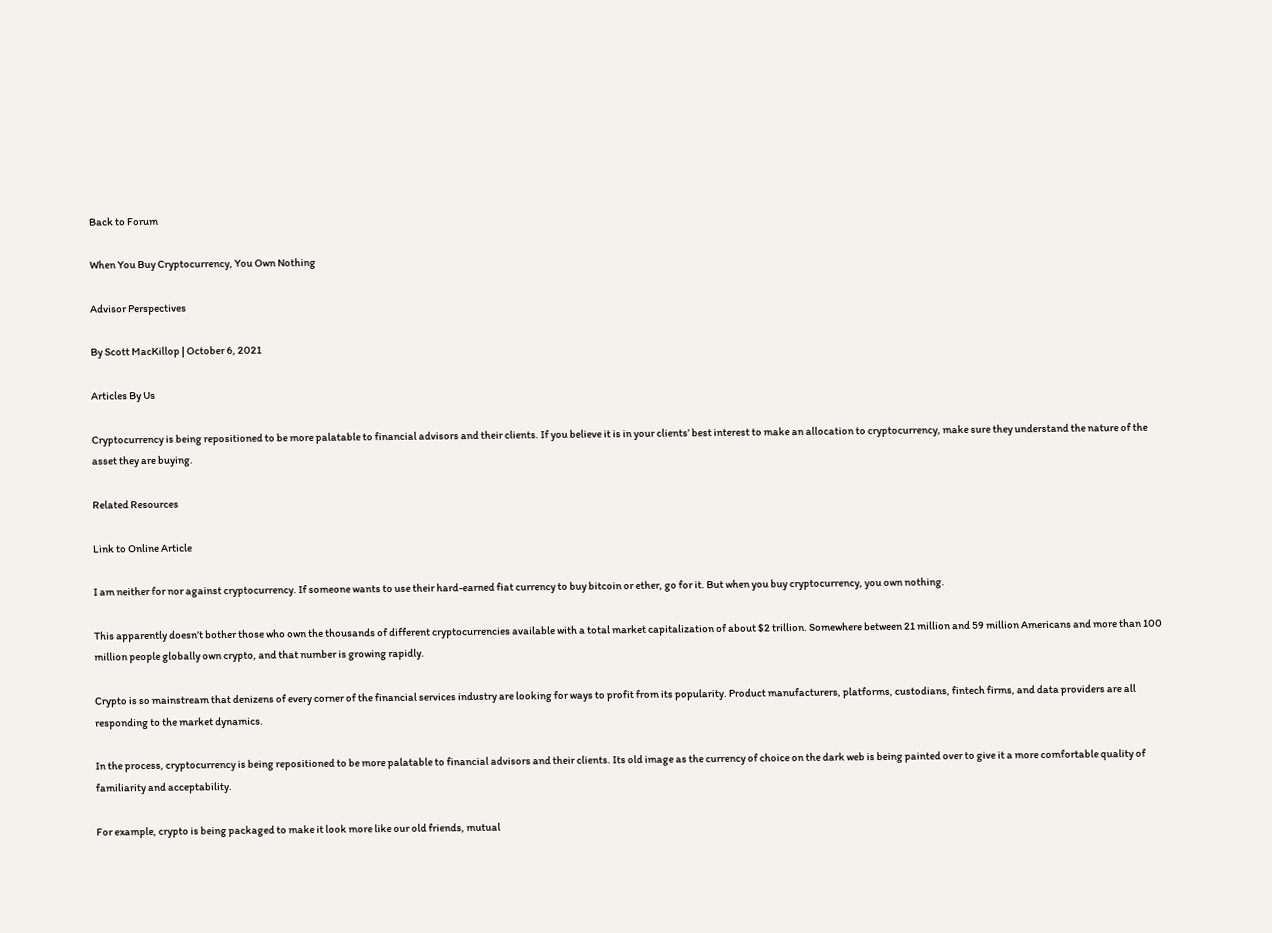Back to Forum

When You Buy Cryptocurrency, You Own Nothing

Advisor Perspectives

By Scott MacKillop | October 6, 2021

Articles By Us

Cryptocurrency is being repositioned to be more palatable to financial advisors and their clients. If you believe it is in your clients’ best interest to make an allocation to cryptocurrency, make sure they understand the nature of the asset they are buying.

Related Resources

Link to Online Article

I am neither for nor against cryptocurrency. If someone wants to use their hard-earned fiat currency to buy bitcoin or ether, go for it. But when you buy cryptocurrency, you own nothing.

This apparently doesn’t bother those who own the thousands of different cryptocurrencies available with a total market capitalization of about $2 trillion. Somewhere between 21 million and 59 million Americans and more than 100 million people globally own crypto, and that number is growing rapidly.

Crypto is so mainstream that denizens of every corner of the financial services industry are looking for ways to profit from its popularity. Product manufacturers, platforms, custodians, fintech firms, and data providers are all responding to the market dynamics.

In the process, cryptocurrency is being repositioned to be more palatable to financial advisors and their clients. Its old image as the currency of choice on the dark web is being painted over to give it a more comfortable quality of familiarity and acceptability.

For example, crypto is being packaged to make it look more like our old friends, mutual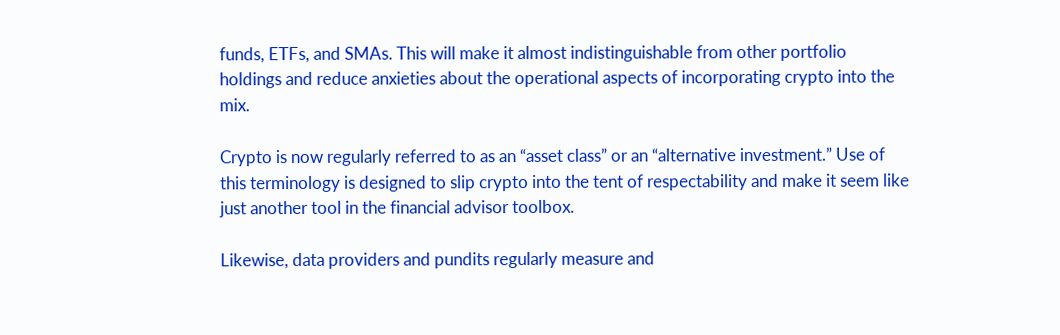funds, ETFs, and SMAs. This will make it almost indistinguishable from other portfolio holdings and reduce anxieties about the operational aspects of incorporating crypto into the mix.

Crypto is now regularly referred to as an “asset class” or an “alternative investment.” Use of this terminology is designed to slip crypto into the tent of respectability and make it seem like just another tool in the financial advisor toolbox.

Likewise, data providers and pundits regularly measure and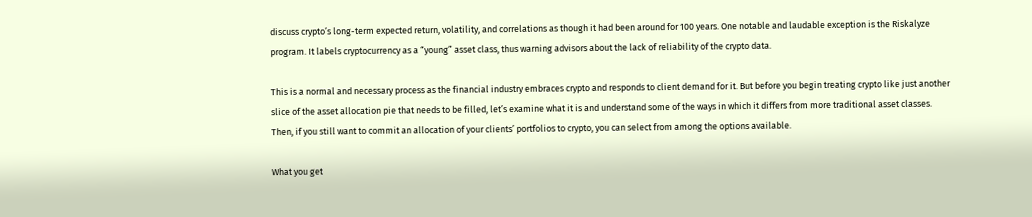discuss crypto’s long-term expected return, volatility, and correlations as though it had been around for 100 years. One notable and laudable exception is the Riskalyze program. It labels cryptocurrency as a “young” asset class, thus warning advisors about the lack of reliability of the crypto data.

This is a normal and necessary process as the financial industry embraces crypto and responds to client demand for it. But before you begin treating crypto like just another slice of the asset allocation pie that needs to be filled, let’s examine what it is and understand some of the ways in which it differs from more traditional asset classes. Then, if you still want to commit an allocation of your clients’ portfolios to crypto, you can select from among the options available.

What you get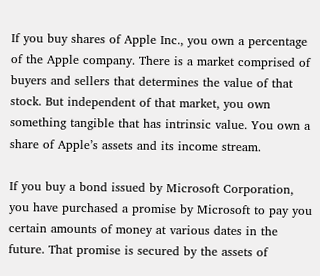If you buy shares of Apple Inc., you own a percentage of the Apple company. There is a market comprised of buyers and sellers that determines the value of that stock. But independent of that market, you own something tangible that has intrinsic value. You own a share of Apple’s assets and its income stream.

If you buy a bond issued by Microsoft Corporation, you have purchased a promise by Microsoft to pay you certain amounts of money at various dates in the future. That promise is secured by the assets of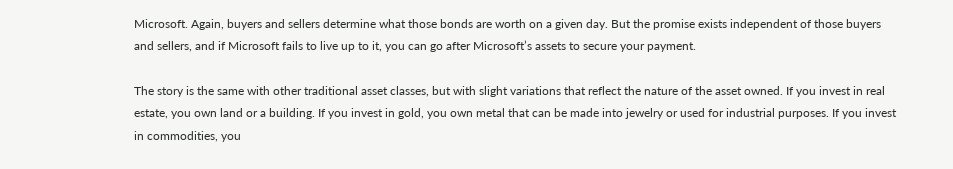Microsoft. Again, buyers and sellers determine what those bonds are worth on a given day. But the promise exists independent of those buyers and sellers, and if Microsoft fails to live up to it, you can go after Microsoft’s assets to secure your payment.

The story is the same with other traditional asset classes, but with slight variations that reflect the nature of the asset owned. If you invest in real estate, you own land or a building. If you invest in gold, you own metal that can be made into jewelry or used for industrial purposes. If you invest in commodities, you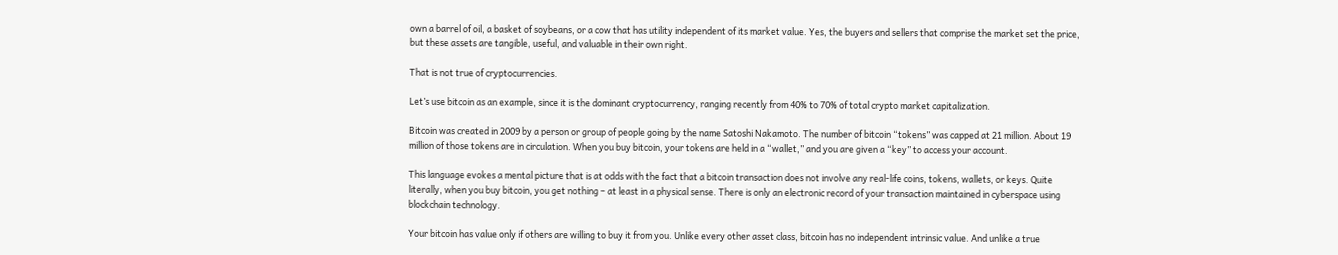own a barrel of oil, a basket of soybeans, or a cow that has utility independent of its market value. Yes, the buyers and sellers that comprise the market set the price, but these assets are tangible, useful, and valuable in their own right.

That is not true of cryptocurrencies.

Let’s use bitcoin as an example, since it is the dominant cryptocurrency, ranging recently from 40% to 70% of total crypto market capitalization.

Bitcoin was created in 2009 by a person or group of people going by the name Satoshi Nakamoto. The number of bitcoin “tokens” was capped at 21 million. About 19 million of those tokens are in circulation. When you buy bitcoin, your tokens are held in a “wallet,” and you are given a “key” to access your account.

This language evokes a mental picture that is at odds with the fact that a bitcoin transaction does not involve any real-life coins, tokens, wallets, or keys. Quite literally, when you buy bitcoin, you get nothing – at least in a physical sense. There is only an electronic record of your transaction maintained in cyberspace using blockchain technology.

Your bitcoin has value only if others are willing to buy it from you. Unlike every other asset class, bitcoin has no independent intrinsic value. And unlike a true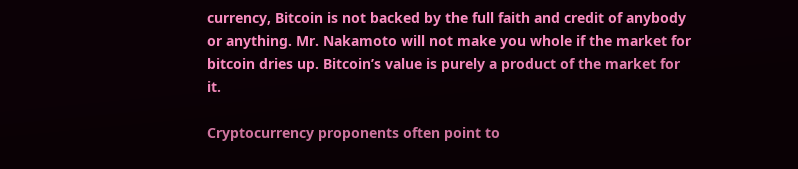currency, Bitcoin is not backed by the full faith and credit of anybody or anything. Mr. Nakamoto will not make you whole if the market for bitcoin dries up. Bitcoin’s value is purely a product of the market for it.

Cryptocurrency proponents often point to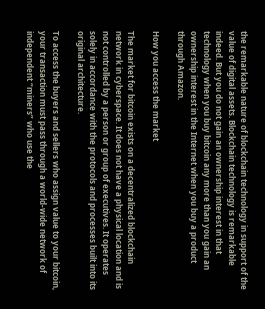the remarkable nature of blockchain technology in support of the value of digital assets. Blockchain technology is remarkable indeed. But you do not gain an ownership interest in that technology when you buy bitcoin any more than you gain an ownership interest in the Internet when you buy a product through Amazon.

How you access the market

The market for bitcoin exists on a decentralized blockchain network in cyberspace. It does not have a physical location and is not controlled by a person or group of executives. It operates solely in accordance with the protocols and processes built into its original architecture.

To access the buyers and sellers who assign value to your bitcoin, your transaction must pass through a world-wide network of independent “miners” who use the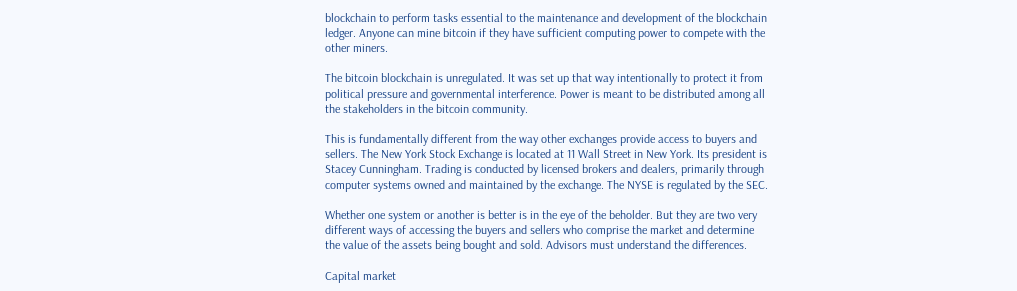blockchain to perform tasks essential to the maintenance and development of the blockchain ledger. Anyone can mine bitcoin if they have sufficient computing power to compete with the other miners.

The bitcoin blockchain is unregulated. It was set up that way intentionally to protect it from political pressure and governmental interference. Power is meant to be distributed among all the stakeholders in the bitcoin community.

This is fundamentally different from the way other exchanges provide access to buyers and sellers. The New York Stock Exchange is located at 11 Wall Street in New York. Its president is Stacey Cunningham. Trading is conducted by licensed brokers and dealers, primarily through computer systems owned and maintained by the exchange. The NYSE is regulated by the SEC.

Whether one system or another is better is in the eye of the beholder. But they are two very different ways of accessing the buyers and sellers who comprise the market and determine the value of the assets being bought and sold. Advisors must understand the differences.

Capital market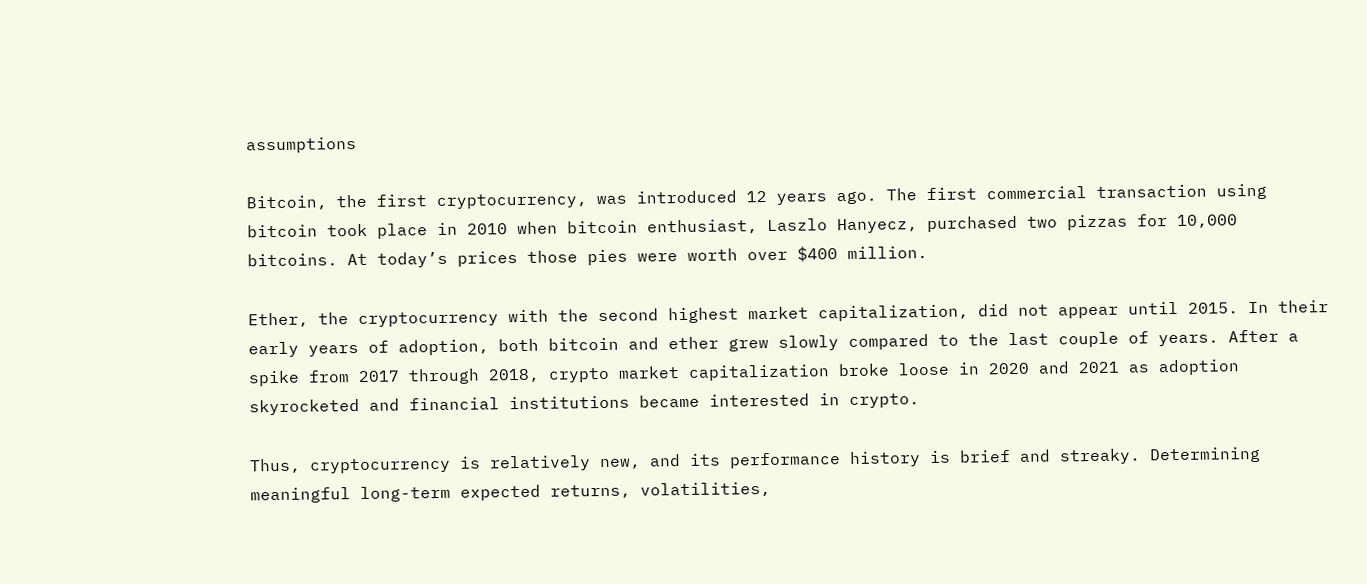assumptions

Bitcoin, the first cryptocurrency, was introduced 12 years ago. The first commercial transaction using bitcoin took place in 2010 when bitcoin enthusiast, Laszlo Hanyecz, purchased two pizzas for 10,000 bitcoins. At today’s prices those pies were worth over $400 million.

Ether, the cryptocurrency with the second highest market capitalization, did not appear until 2015. In their early years of adoption, both bitcoin and ether grew slowly compared to the last couple of years. After a spike from 2017 through 2018, crypto market capitalization broke loose in 2020 and 2021 as adoption skyrocketed and financial institutions became interested in crypto.

Thus, cryptocurrency is relatively new, and its performance history is brief and streaky. Determining meaningful long-term expected returns, volatilities,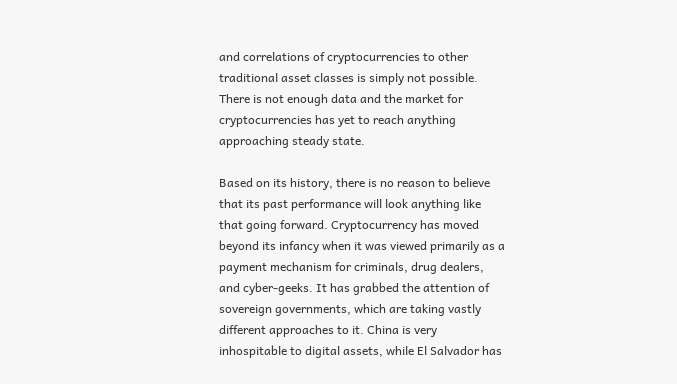and correlations of cryptocurrencies to other traditional asset classes is simply not possible. There is not enough data and the market for cryptocurrencies has yet to reach anything approaching steady state.

Based on its history, there is no reason to believe that its past performance will look anything like that going forward. Cryptocurrency has moved beyond its infancy when it was viewed primarily as a payment mechanism for criminals, drug dealers, and cyber-geeks. It has grabbed the attention of sovereign governments, which are taking vastly different approaches to it. China is very inhospitable to digital assets, while El Salvador has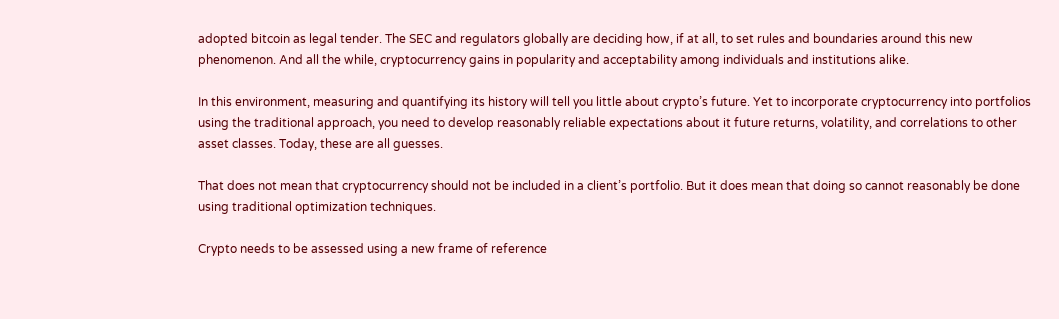adopted bitcoin as legal tender. The SEC and regulators globally are deciding how, if at all, to set rules and boundaries around this new phenomenon. And all the while, cryptocurrency gains in popularity and acceptability among individuals and institutions alike.

In this environment, measuring and quantifying its history will tell you little about crypto’s future. Yet to incorporate cryptocurrency into portfolios using the traditional approach, you need to develop reasonably reliable expectations about it future returns, volatility, and correlations to other asset classes. Today, these are all guesses.

That does not mean that cryptocurrency should not be included in a client’s portfolio. But it does mean that doing so cannot reasonably be done using traditional optimization techniques.

Crypto needs to be assessed using a new frame of reference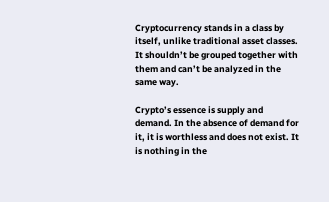Cryptocurrency stands in a class by itself, unlike traditional asset classes. It shouldn’t be grouped together with them and can’t be analyzed in the same way.

Crypto’s essence is supply and demand. In the absence of demand for it, it is worthless and does not exist. It is nothing in the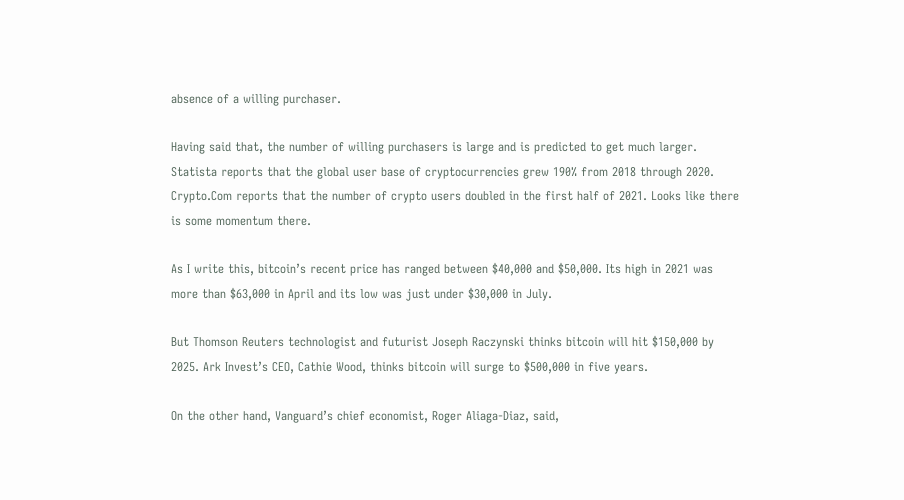absence of a willing purchaser.

Having said that, the number of willing purchasers is large and is predicted to get much larger. Statista reports that the global user base of cryptocurrencies grew 190% from 2018 through 2020. Crypto.Com reports that the number of crypto users doubled in the first half of 2021. Looks like there is some momentum there.

As I write this, bitcoin’s recent price has ranged between $40,000 and $50,000. Its high in 2021 was more than $63,000 in April and its low was just under $30,000 in July.

But Thomson Reuters technologist and futurist Joseph Raczynski thinks bitcoin will hit $150,000 by 2025. Ark Invest’s CEO, Cathie Wood, thinks bitcoin will surge to $500,000 in five years.

On the other hand, Vanguard’s chief economist, Roger Aliaga-Diaz, said,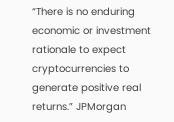“There is no enduring economic or investment rationale to expect cryptocurrencies to generate positive real returns.” JPMorgan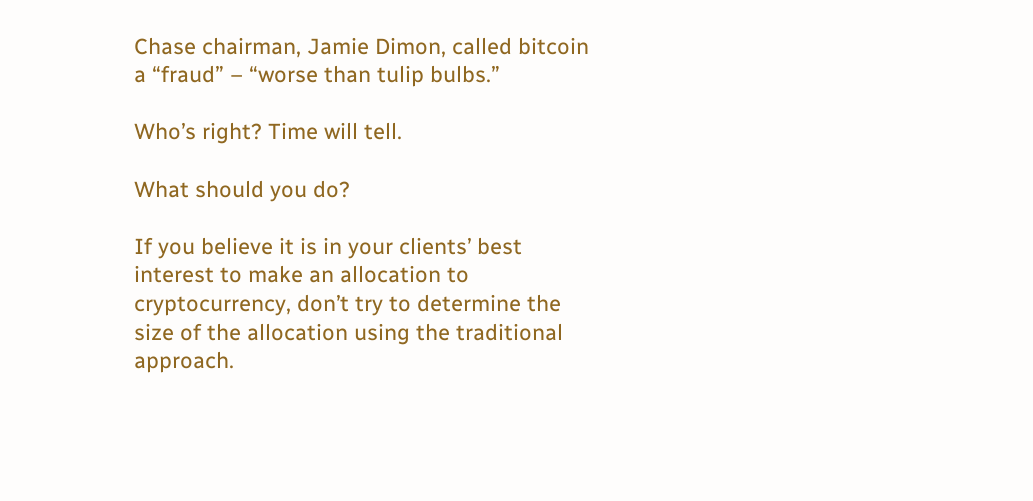Chase chairman, Jamie Dimon, called bitcoin a “fraud” – “worse than tulip bulbs.”

Who’s right? Time will tell.

What should you do?

If you believe it is in your clients’ best interest to make an allocation to cryptocurrency, don’t try to determine the size of the allocation using the traditional approach.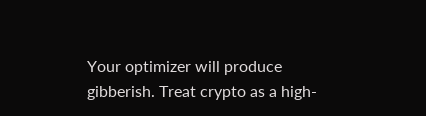Your optimizer will produce gibberish. Treat crypto as a high-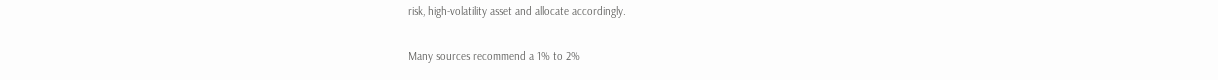risk, high-volatility asset and allocate accordingly.

Many sources recommend a 1% to 2%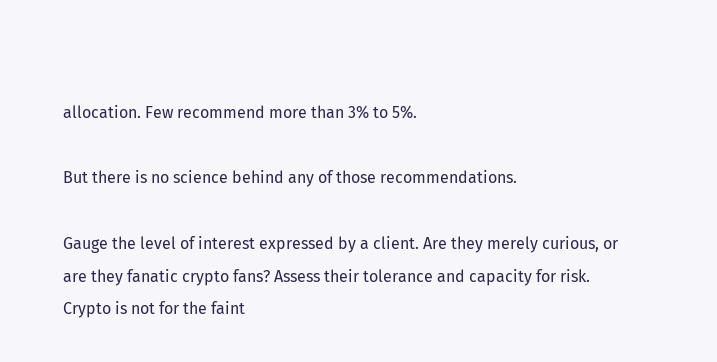allocation. Few recommend more than 3% to 5%.

But there is no science behind any of those recommendations.

Gauge the level of interest expressed by a client. Are they merely curious, or are they fanatic crypto fans? Assess their tolerance and capacity for risk. Crypto is not for the faint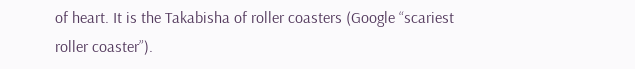of heart. It is the Takabisha of roller coasters (Google “scariest roller coaster”).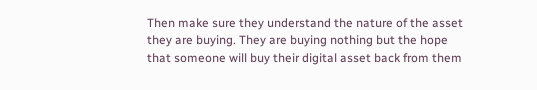Then make sure they understand the nature of the asset they are buying. They are buying nothing but the hope that someone will buy their digital asset back from them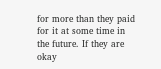for more than they paid for it at some time in the future. If they are okay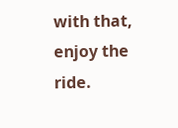with that, enjoy the ride.